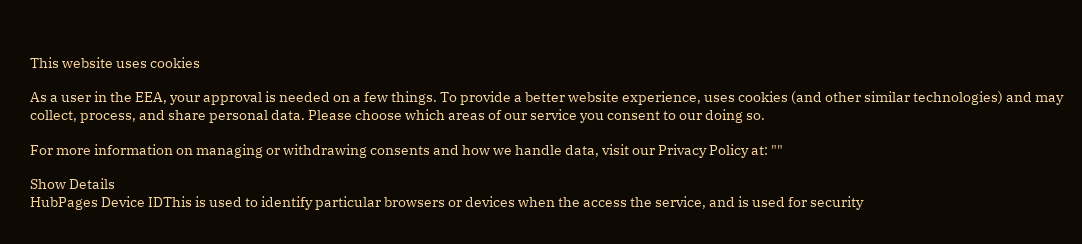This website uses cookies

As a user in the EEA, your approval is needed on a few things. To provide a better website experience, uses cookies (and other similar technologies) and may collect, process, and share personal data. Please choose which areas of our service you consent to our doing so.

For more information on managing or withdrawing consents and how we handle data, visit our Privacy Policy at: ""

Show Details
HubPages Device IDThis is used to identify particular browsers or devices when the access the service, and is used for security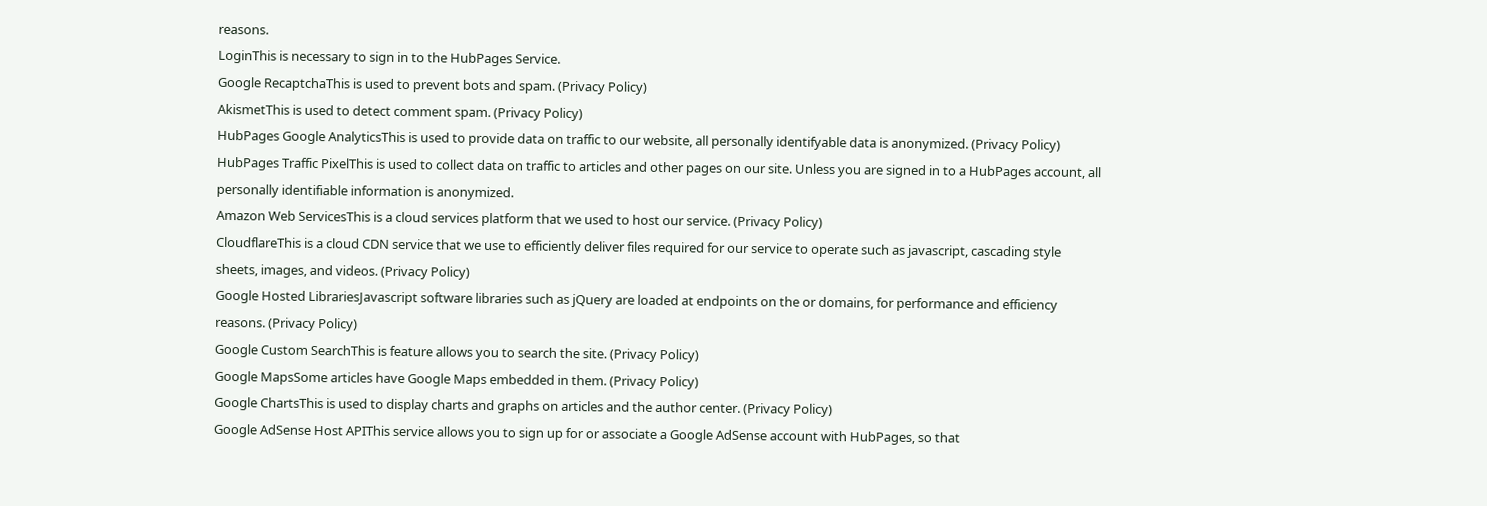reasons.
LoginThis is necessary to sign in to the HubPages Service.
Google RecaptchaThis is used to prevent bots and spam. (Privacy Policy)
AkismetThis is used to detect comment spam. (Privacy Policy)
HubPages Google AnalyticsThis is used to provide data on traffic to our website, all personally identifyable data is anonymized. (Privacy Policy)
HubPages Traffic PixelThis is used to collect data on traffic to articles and other pages on our site. Unless you are signed in to a HubPages account, all personally identifiable information is anonymized.
Amazon Web ServicesThis is a cloud services platform that we used to host our service. (Privacy Policy)
CloudflareThis is a cloud CDN service that we use to efficiently deliver files required for our service to operate such as javascript, cascading style sheets, images, and videos. (Privacy Policy)
Google Hosted LibrariesJavascript software libraries such as jQuery are loaded at endpoints on the or domains, for performance and efficiency reasons. (Privacy Policy)
Google Custom SearchThis is feature allows you to search the site. (Privacy Policy)
Google MapsSome articles have Google Maps embedded in them. (Privacy Policy)
Google ChartsThis is used to display charts and graphs on articles and the author center. (Privacy Policy)
Google AdSense Host APIThis service allows you to sign up for or associate a Google AdSense account with HubPages, so that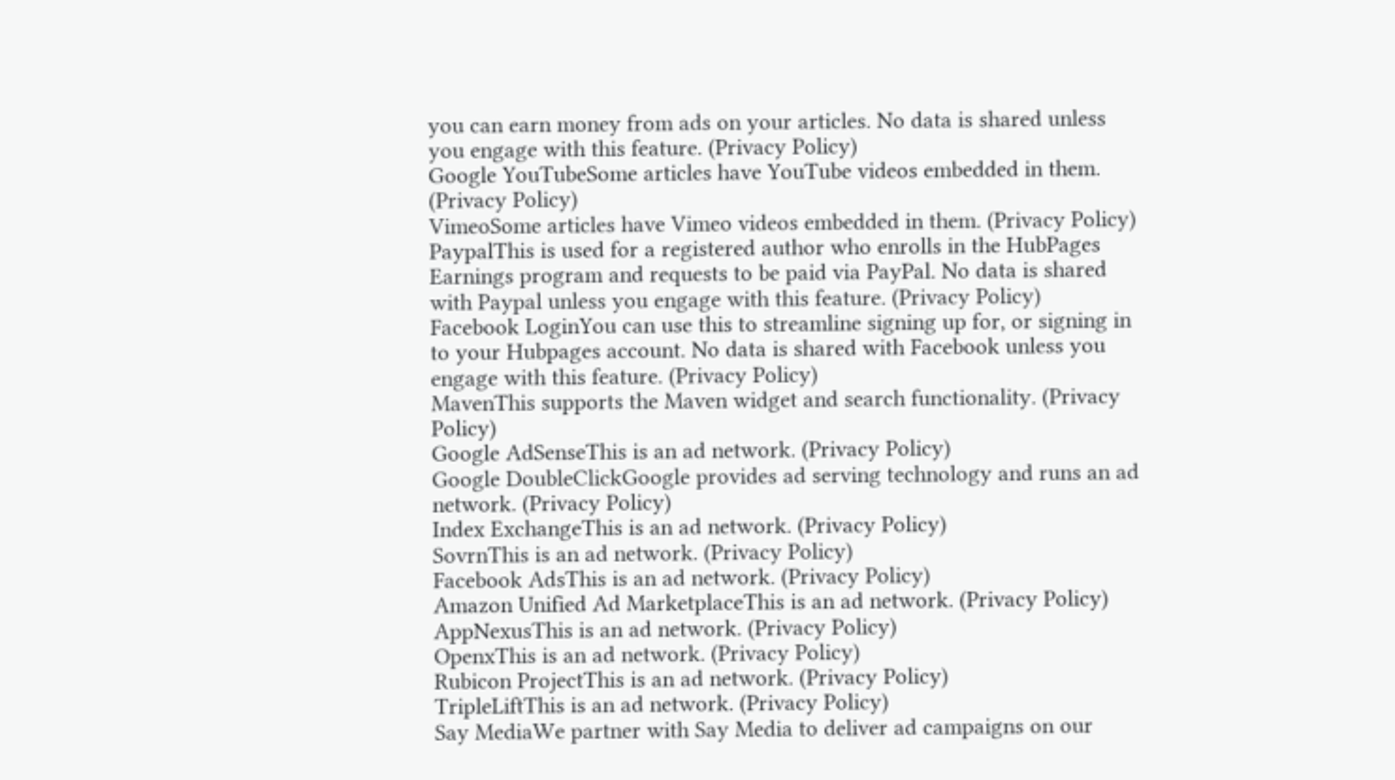you can earn money from ads on your articles. No data is shared unless you engage with this feature. (Privacy Policy)
Google YouTubeSome articles have YouTube videos embedded in them. (Privacy Policy)
VimeoSome articles have Vimeo videos embedded in them. (Privacy Policy)
PaypalThis is used for a registered author who enrolls in the HubPages Earnings program and requests to be paid via PayPal. No data is shared with Paypal unless you engage with this feature. (Privacy Policy)
Facebook LoginYou can use this to streamline signing up for, or signing in to your Hubpages account. No data is shared with Facebook unless you engage with this feature. (Privacy Policy)
MavenThis supports the Maven widget and search functionality. (Privacy Policy)
Google AdSenseThis is an ad network. (Privacy Policy)
Google DoubleClickGoogle provides ad serving technology and runs an ad network. (Privacy Policy)
Index ExchangeThis is an ad network. (Privacy Policy)
SovrnThis is an ad network. (Privacy Policy)
Facebook AdsThis is an ad network. (Privacy Policy)
Amazon Unified Ad MarketplaceThis is an ad network. (Privacy Policy)
AppNexusThis is an ad network. (Privacy Policy)
OpenxThis is an ad network. (Privacy Policy)
Rubicon ProjectThis is an ad network. (Privacy Policy)
TripleLiftThis is an ad network. (Privacy Policy)
Say MediaWe partner with Say Media to deliver ad campaigns on our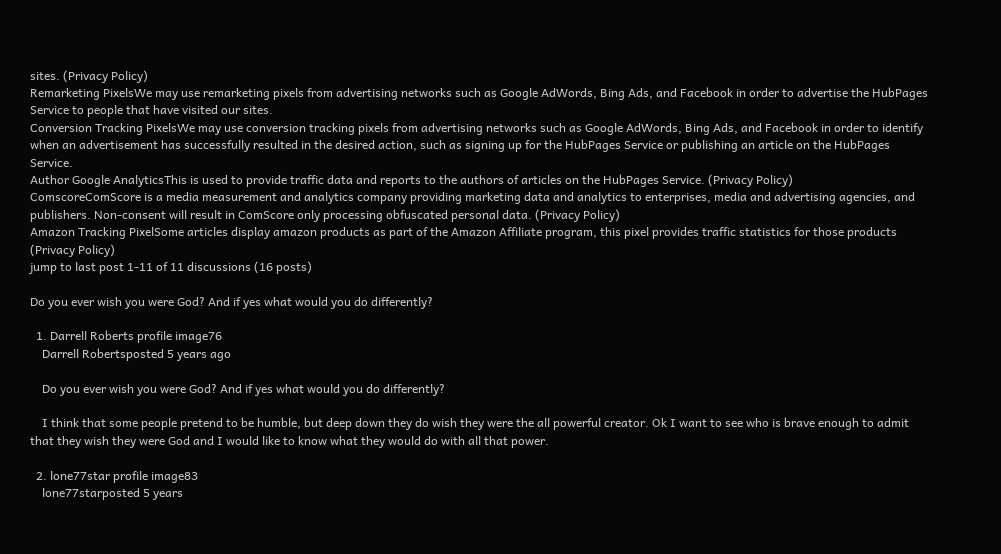sites. (Privacy Policy)
Remarketing PixelsWe may use remarketing pixels from advertising networks such as Google AdWords, Bing Ads, and Facebook in order to advertise the HubPages Service to people that have visited our sites.
Conversion Tracking PixelsWe may use conversion tracking pixels from advertising networks such as Google AdWords, Bing Ads, and Facebook in order to identify when an advertisement has successfully resulted in the desired action, such as signing up for the HubPages Service or publishing an article on the HubPages Service.
Author Google AnalyticsThis is used to provide traffic data and reports to the authors of articles on the HubPages Service. (Privacy Policy)
ComscoreComScore is a media measurement and analytics company providing marketing data and analytics to enterprises, media and advertising agencies, and publishers. Non-consent will result in ComScore only processing obfuscated personal data. (Privacy Policy)
Amazon Tracking PixelSome articles display amazon products as part of the Amazon Affiliate program, this pixel provides traffic statistics for those products (Privacy Policy)
jump to last post 1-11 of 11 discussions (16 posts)

Do you ever wish you were God? And if yes what would you do differently?

  1. Darrell Roberts profile image76
    Darrell Robertsposted 5 years ago

    Do you ever wish you were God? And if yes what would you do differently?

    I think that some people pretend to be humble, but deep down they do wish they were the all powerful creator. Ok I want to see who is brave enough to admit that they wish they were God and I would like to know what they would do with all that power.

  2. lone77star profile image83
    lone77starposted 5 years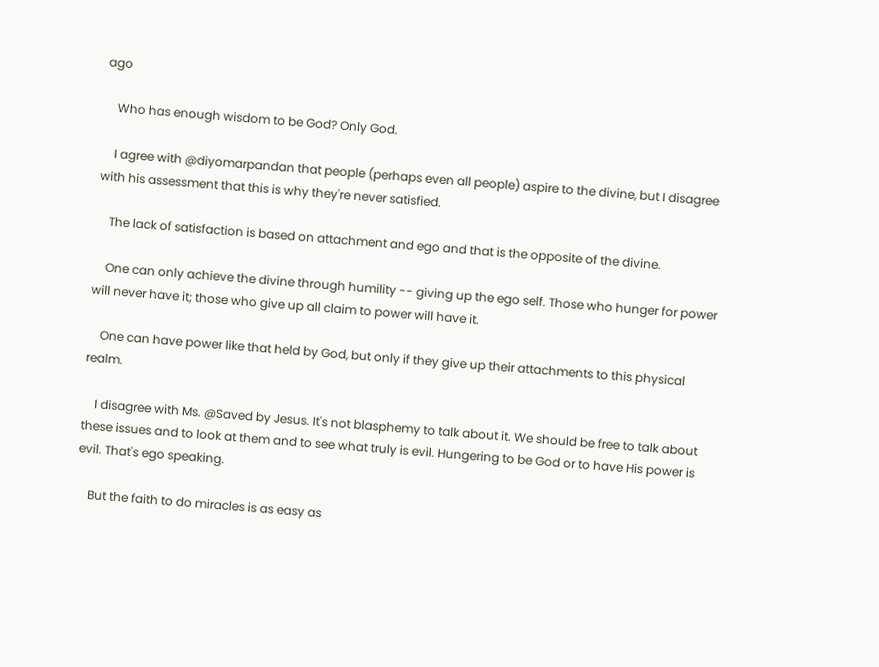ago

    Who has enough wisdom to be God? Only God.

    I agree with @diyomarpandan that people (perhaps even all people) aspire to the divine, but I disagree with his assessment that this is why they're never satisfied.

    The lack of satisfaction is based on attachment and ego and that is the opposite of the divine.

    One can only achieve the divine through humility -- giving up the ego self. Those who hunger for power will never have it; those who give up all claim to power will have it.

    One can have power like that held by God, but only if they give up their attachments to this physical realm.

    I disagree with Ms. @Saved by Jesus. It's not blasphemy to talk about it. We should be free to talk about these issues and to look at them and to see what truly is evil. Hungering to be God or to have His power is evil. That's ego speaking.

    But the faith to do miracles is as easy as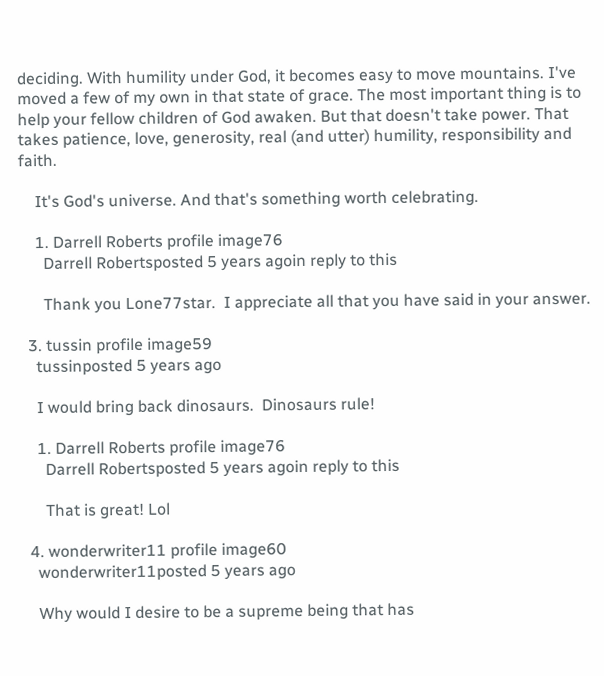deciding. With humility under God, it becomes easy to move mountains. I've moved a few of my own in that state of grace. The most important thing is to help your fellow children of God awaken. But that doesn't take power. That takes patience, love, generosity, real (and utter) humility, responsibility and faith.

    It's God's universe. And that's something worth celebrating.

    1. Darrell Roberts profile image76
      Darrell Robertsposted 5 years agoin reply to this

      Thank you Lone77star.  I appreciate all that you have said in your answer.

  3. tussin profile image59
    tussinposted 5 years ago

    I would bring back dinosaurs.  Dinosaurs rule!

    1. Darrell Roberts profile image76
      Darrell Robertsposted 5 years agoin reply to this

      That is great! Lol

  4. wonderwriter11 profile image60
    wonderwriter11posted 5 years ago

    Why would I desire to be a supreme being that has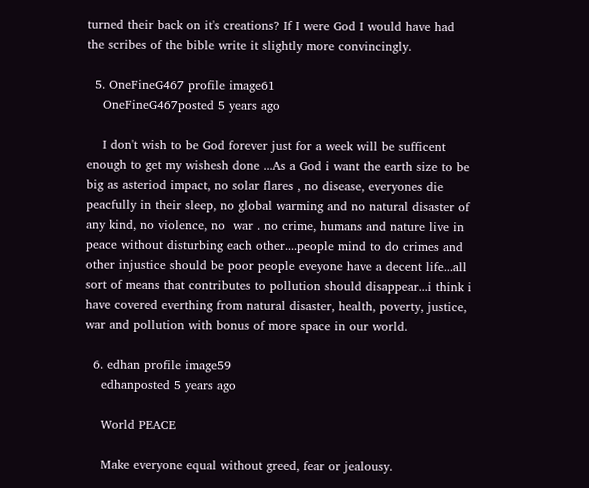turned their back on it's creations? If I were God I would have had the scribes of the bible write it slightly more convincingly.

  5. OneFineG467 profile image61
    OneFineG467posted 5 years ago

    I don't wish to be God forever just for a week will be sufficent enough to get my wishesh done ...As a God i want the earth size to be big as asteriod impact, no solar flares , no disease, everyones die peacfully in their sleep, no global warming and no natural disaster of any kind, no violence, no  war . no crime, humans and nature live in peace without disturbing each other....people mind to do crimes and other injustice should be poor people eveyone have a decent life...all sort of means that contributes to pollution should disappear...i think i have covered everthing from natural disaster, health, poverty, justice, war and pollution with bonus of more space in our world.

  6. edhan profile image59
    edhanposted 5 years ago

    World PEACE

    Make everyone equal without greed, fear or jealousy.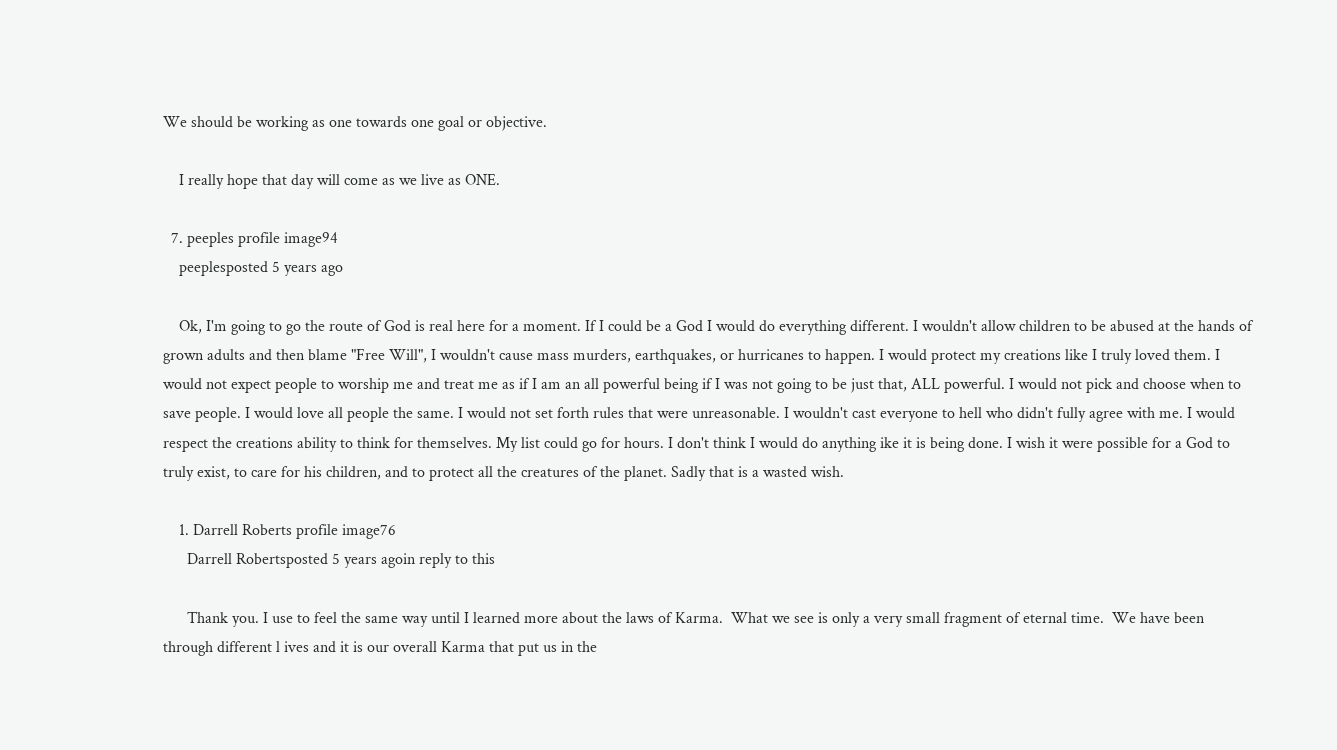We should be working as one towards one goal or objective.

    I really hope that day will come as we live as ONE.

  7. peeples profile image94
    peeplesposted 5 years ago

    Ok, I'm going to go the route of God is real here for a moment. If I could be a God I would do everything different. I wouldn't allow children to be abused at the hands of grown adults and then blame "Free Will", I wouldn't cause mass murders, earthquakes, or hurricanes to happen. I would protect my creations like I truly loved them. I would not expect people to worship me and treat me as if I am an all powerful being if I was not going to be just that, ALL powerful. I would not pick and choose when to save people. I would love all people the same. I would not set forth rules that were unreasonable. I wouldn't cast everyone to hell who didn't fully agree with me. I would respect the creations ability to think for themselves. My list could go for hours. I don't think I would do anything ike it is being done. I wish it were possible for a God to truly exist, to care for his children, and to protect all the creatures of the planet. Sadly that is a wasted wish.

    1. Darrell Roberts profile image76
      Darrell Robertsposted 5 years agoin reply to this

      Thank you. I use to feel the same way until I learned more about the laws of Karma.  What we see is only a very small fragment of eternal time.  We have been through different l ives and it is our overall Karma that put us in the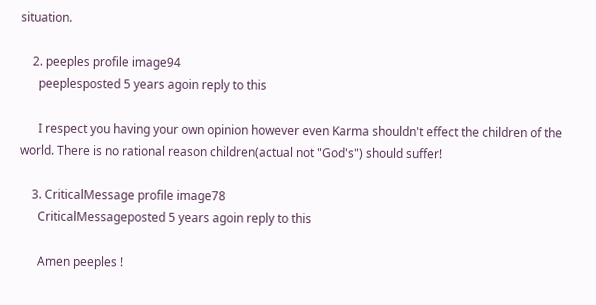situation.

    2. peeples profile image94
      peeplesposted 5 years agoin reply to this

      I respect you having your own opinion however even Karma shouldn't effect the children of the world. There is no rational reason children(actual not "God's") should suffer!

    3. CriticalMessage profile image78
      CriticalMessageposted 5 years agoin reply to this

      Amen peeples !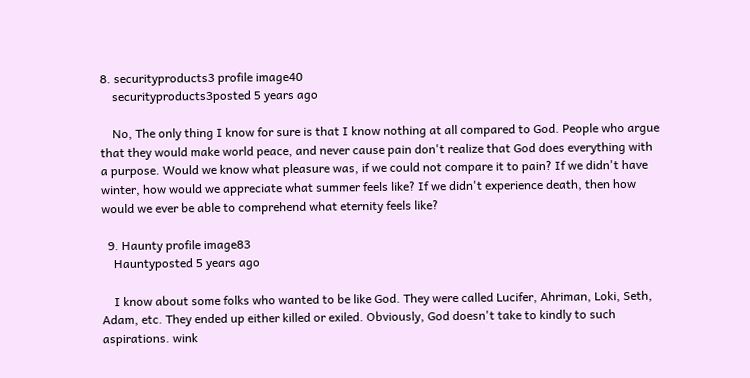8. securityproducts3 profile image40
    securityproducts3posted 5 years ago

    No, The only thing I know for sure is that I know nothing at all compared to God. People who argue that they would make world peace, and never cause pain don't realize that God does everything with a purpose. Would we know what pleasure was, if we could not compare it to pain? If we didn't have winter, how would we appreciate what summer feels like? If we didn't experience death, then how would we ever be able to comprehend what eternity feels like?

  9. Haunty profile image83
    Hauntyposted 5 years ago

    I know about some folks who wanted to be like God. They were called Lucifer, Ahriman, Loki, Seth, Adam, etc. They ended up either killed or exiled. Obviously, God doesn't take to kindly to such aspirations. wink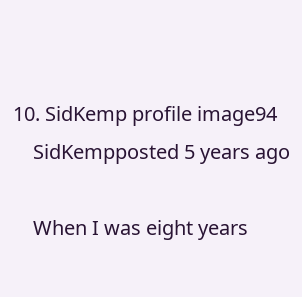10. SidKemp profile image94
    SidKempposted 5 years ago

    When I was eight years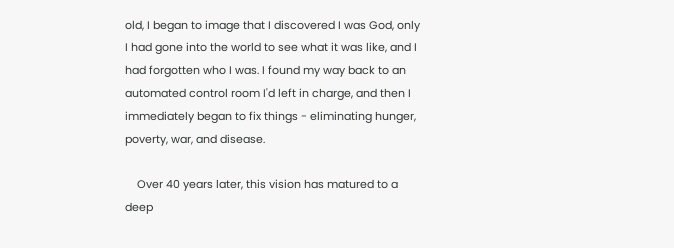old, I began to image that I discovered I was God, only I had gone into the world to see what it was like, and I had forgotten who I was. I found my way back to an automated control room I'd left in charge, and then I immediately began to fix things - eliminating hunger, poverty, war, and disease.

    Over 40 years later, this vision has matured to a deep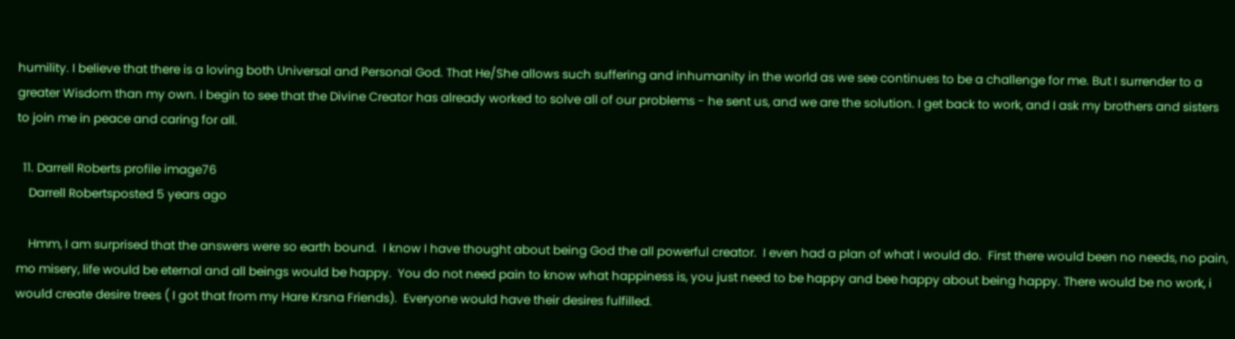humility. I believe that there is a loving both Universal and Personal God. That He/She allows such suffering and inhumanity in the world as we see continues to be a challenge for me. But I surrender to a greater Wisdom than my own. I begin to see that the Divine Creator has already worked to solve all of our problems - he sent us, and we are the solution. I get back to work, and I ask my brothers and sisters to join me in peace and caring for all.

  11. Darrell Roberts profile image76
    Darrell Robertsposted 5 years ago

    Hmm, I am surprised that the answers were so earth bound.  I know I have thought about being God the all powerful creator.  I even had a plan of what I would do.  First there would been no needs, no pain, mo misery, life would be eternal and all beings would be happy.  You do not need pain to know what happiness is, you just need to be happy and bee happy about being happy. There would be no work, i would create desire trees ( I got that from my Hare Krsna Friends).  Everyone would have their desires fulfilled.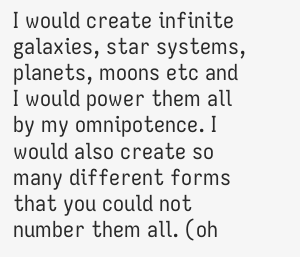I would create infinite galaxies, star systems, planets, moons etc and I would power them all by my omnipotence. I would also create so many different forms that you could not number them all. (oh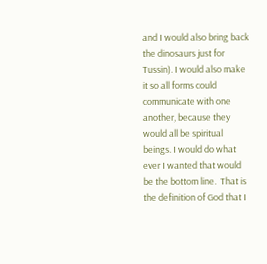and I would also bring back the dinosaurs just for Tussin). I would also make it so all forms could communicate with one another, because they would all be spiritual beings. I would do what ever I wanted that would be the bottom line.  That is the definition of God that I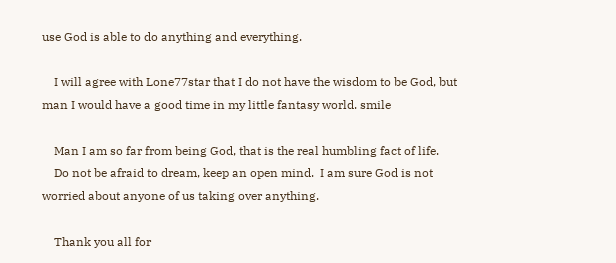use God is able to do anything and everything.

    I will agree with Lone77star that I do not have the wisdom to be God, but man I would have a good time in my little fantasy world. smile

    Man I am so far from being God, that is the real humbling fact of life.
    Do not be afraid to dream, keep an open mind.  I am sure God is not worried about anyone of us taking over anything.

    Thank you all for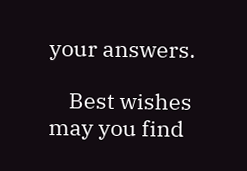your answers.

    Best wishes may you find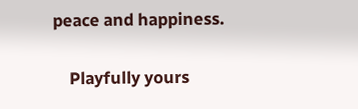peace and happiness.

    Playfully yours